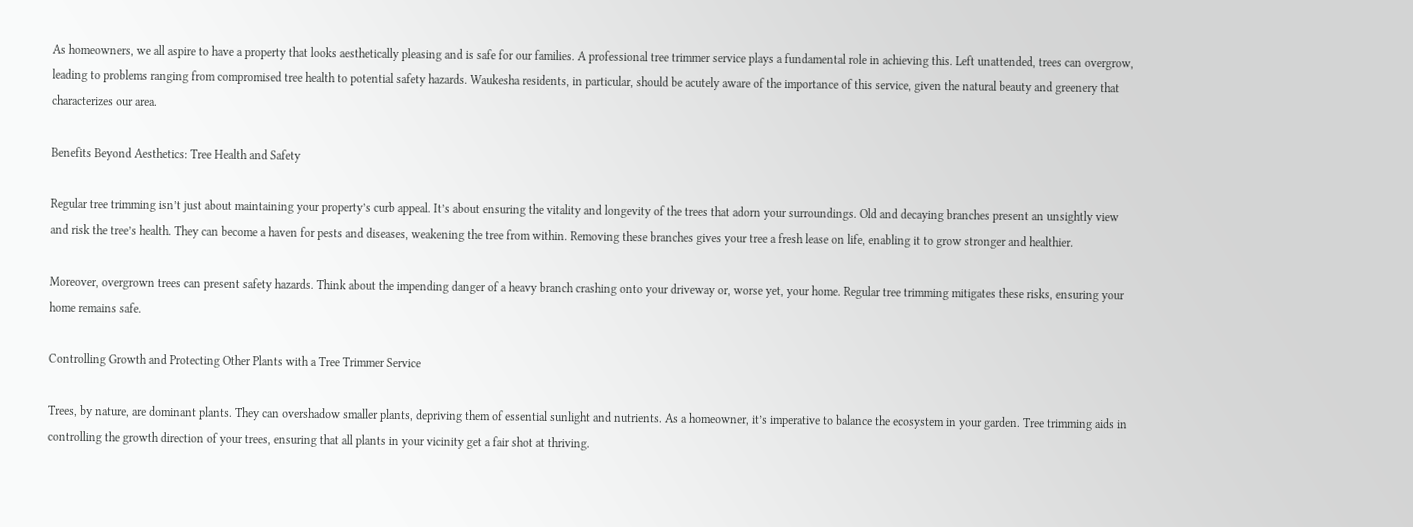As homeowners, we all aspire to have a property that looks aesthetically pleasing and is safe for our families. A professional tree trimmer service plays a fundamental role in achieving this. Left unattended, trees can overgrow, leading to problems ranging from compromised tree health to potential safety hazards. Waukesha residents, in particular, should be acutely aware of the importance of this service, given the natural beauty and greenery that characterizes our area.

Benefits Beyond Aesthetics: Tree Health and Safety

Regular tree trimming isn’t just about maintaining your property’s curb appeal. It’s about ensuring the vitality and longevity of the trees that adorn your surroundings. Old and decaying branches present an unsightly view and risk the tree’s health. They can become a haven for pests and diseases, weakening the tree from within. Removing these branches gives your tree a fresh lease on life, enabling it to grow stronger and healthier.

Moreover, overgrown trees can present safety hazards. Think about the impending danger of a heavy branch crashing onto your driveway or, worse yet, your home. Regular tree trimming mitigates these risks, ensuring your home remains safe.

Controlling Growth and Protecting Other Plants with a Tree Trimmer Service

Trees, by nature, are dominant plants. They can overshadow smaller plants, depriving them of essential sunlight and nutrients. As a homeowner, it’s imperative to balance the ecosystem in your garden. Tree trimming aids in controlling the growth direction of your trees, ensuring that all plants in your vicinity get a fair shot at thriving.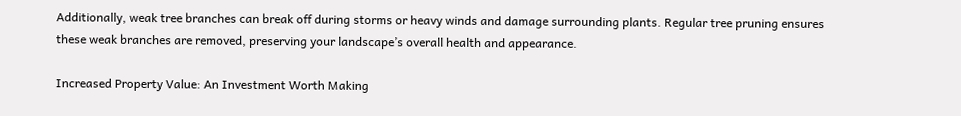Additionally, weak tree branches can break off during storms or heavy winds and damage surrounding plants. Regular tree pruning ensures these weak branches are removed, preserving your landscape’s overall health and appearance.

Increased Property Value: An Investment Worth Making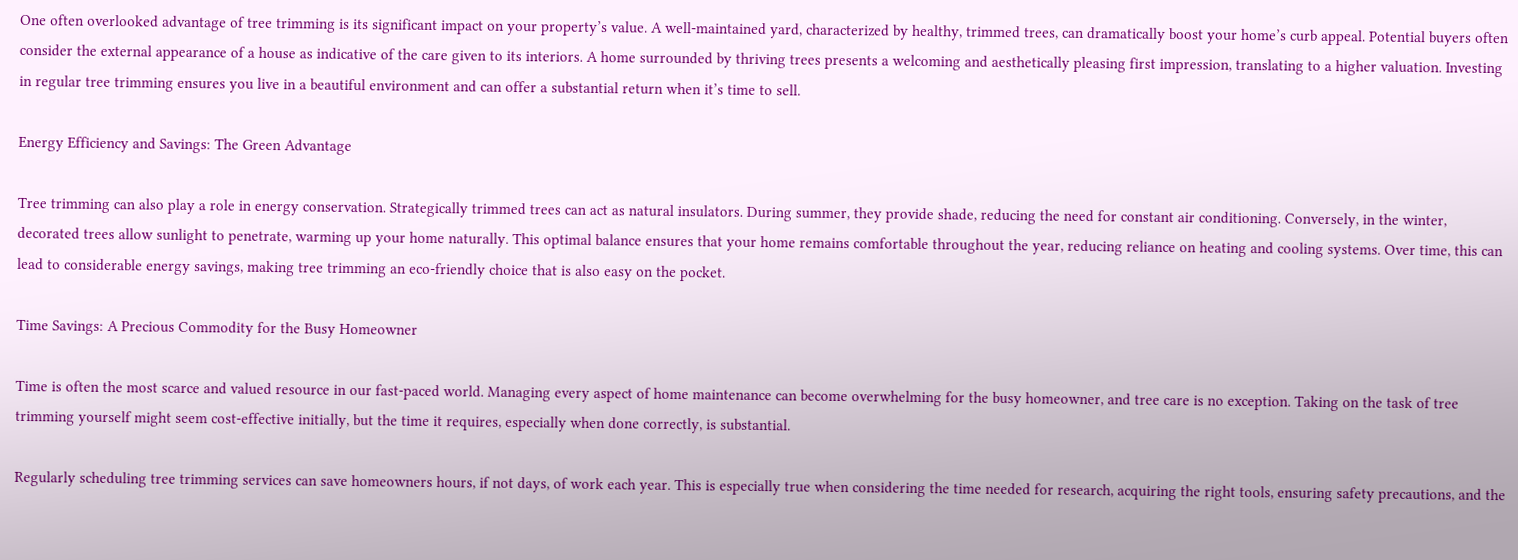One often overlooked advantage of tree trimming is its significant impact on your property’s value. A well-maintained yard, characterized by healthy, trimmed trees, can dramatically boost your home’s curb appeal. Potential buyers often consider the external appearance of a house as indicative of the care given to its interiors. A home surrounded by thriving trees presents a welcoming and aesthetically pleasing first impression, translating to a higher valuation. Investing in regular tree trimming ensures you live in a beautiful environment and can offer a substantial return when it’s time to sell.

Energy Efficiency and Savings: The Green Advantage

Tree trimming can also play a role in energy conservation. Strategically trimmed trees can act as natural insulators. During summer, they provide shade, reducing the need for constant air conditioning. Conversely, in the winter, decorated trees allow sunlight to penetrate, warming up your home naturally. This optimal balance ensures that your home remains comfortable throughout the year, reducing reliance on heating and cooling systems. Over time, this can lead to considerable energy savings, making tree trimming an eco-friendly choice that is also easy on the pocket.

Time Savings: A Precious Commodity for the Busy Homeowner

Time is often the most scarce and valued resource in our fast-paced world. Managing every aspect of home maintenance can become overwhelming for the busy homeowner, and tree care is no exception. Taking on the task of tree trimming yourself might seem cost-effective initially, but the time it requires, especially when done correctly, is substantial.

Regularly scheduling tree trimming services can save homeowners hours, if not days, of work each year. This is especially true when considering the time needed for research, acquiring the right tools, ensuring safety precautions, and the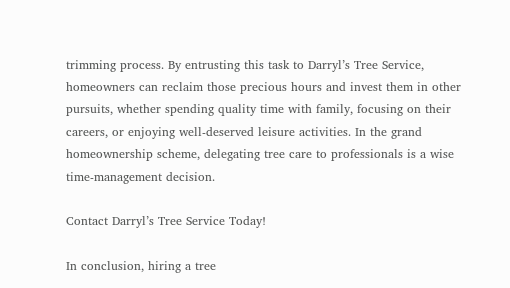trimming process. By entrusting this task to Darryl’s Tree Service, homeowners can reclaim those precious hours and invest them in other pursuits, whether spending quality time with family, focusing on their careers, or enjoying well-deserved leisure activities. In the grand homeownership scheme, delegating tree care to professionals is a wise time-management decision.

Contact Darryl’s Tree Service Today!

In conclusion, hiring a tree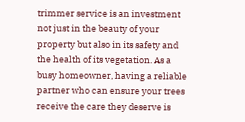trimmer service is an investment not just in the beauty of your property but also in its safety and the health of its vegetation. As a busy homeowner, having a reliable partner who can ensure your trees receive the care they deserve is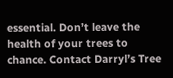essential. Don’t leave the health of your trees to chance. Contact Darryl’s Tree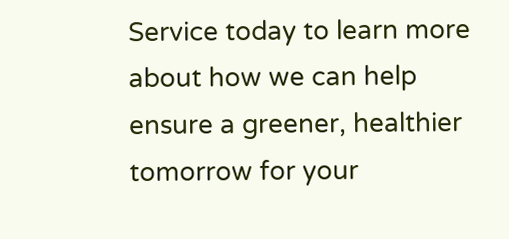Service today to learn more about how we can help ensure a greener, healthier tomorrow for your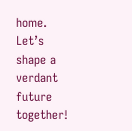home. Let’s shape a verdant future together!